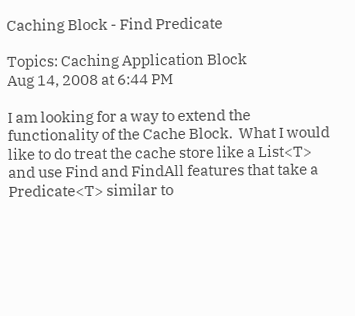Caching Block - Find Predicate

Topics: Caching Application Block
Aug 14, 2008 at 6:44 PM

I am looking for a way to extend the functionality of the Cache Block.  What I would like to do treat the cache store like a List<T> and use Find and FindAll features that take a Predicate<T> similar to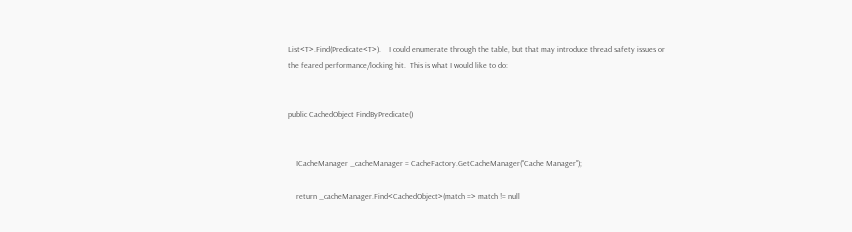List<T>.Find(Predicate<T>).    I could enumerate through the table, but that may introduce thread safety issues or the feared performance/locking hit.  This is what I would like to do:


public CachedObject FindByPredicate()


    ICacheManager _cacheManager = CacheFactory.GetCacheManager("Cache Manager");

    return _cacheManager.Find<CachedObject>(match => match != null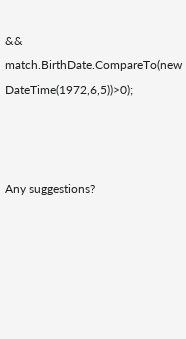&&
match.BirthDate.CompareTo(new DateTime(1972,6,5))>0);



Any suggestions?